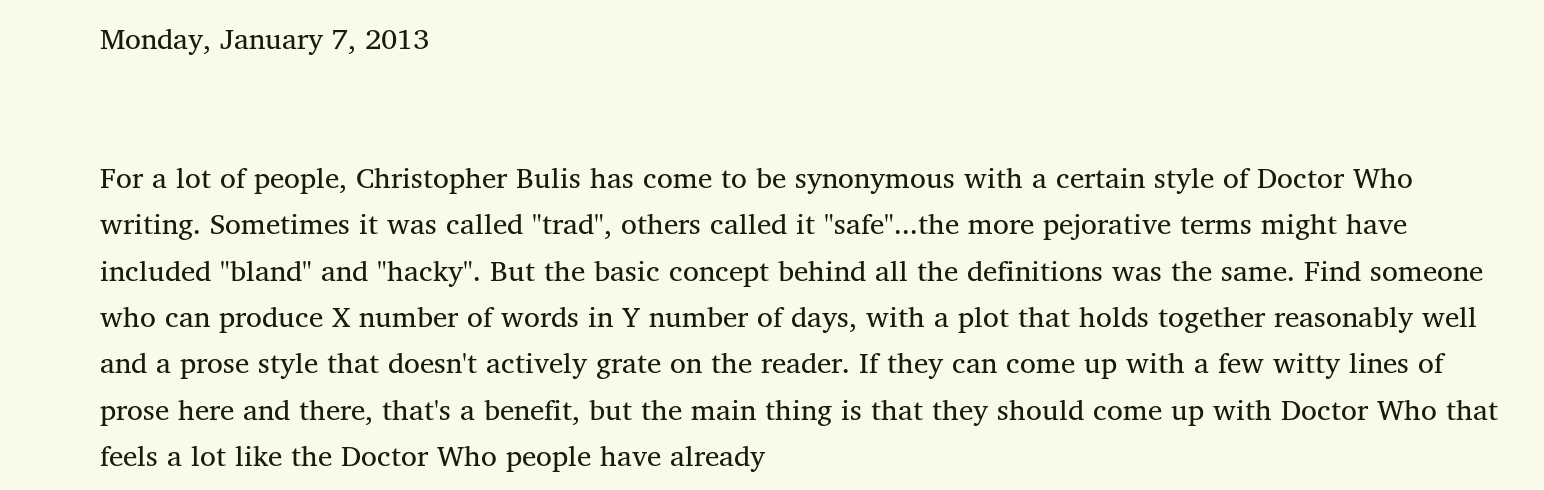Monday, January 7, 2013


For a lot of people, Christopher Bulis has come to be synonymous with a certain style of Doctor Who writing. Sometimes it was called "trad", others called it "safe"...the more pejorative terms might have included "bland" and "hacky". But the basic concept behind all the definitions was the same. Find someone who can produce X number of words in Y number of days, with a plot that holds together reasonably well and a prose style that doesn't actively grate on the reader. If they can come up with a few witty lines of prose here and there, that's a benefit, but the main thing is that they should come up with Doctor Who that feels a lot like the Doctor Who people have already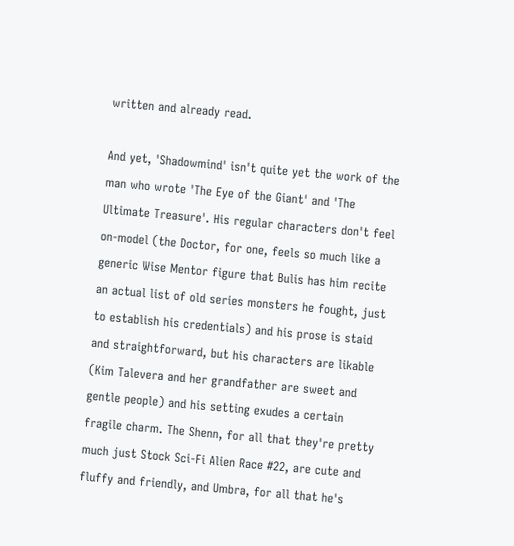written and already read.

And yet, 'Shadowmind' isn't quite yet the work of the man who wrote 'The Eye of the Giant' and 'The Ultimate Treasure'. His regular characters don't feel on-model (the Doctor, for one, feels so much like a generic Wise Mentor figure that Bulis has him recite an actual list of old series monsters he fought, just to establish his credentials) and his prose is staid and straightforward, but his characters are likable (Kim Talevera and her grandfather are sweet and gentle people) and his setting exudes a certain fragile charm. The Shenn, for all that they're pretty much just Stock Sci-Fi Alien Race #22, are cute and fluffy and friendly, and Umbra, for all that he's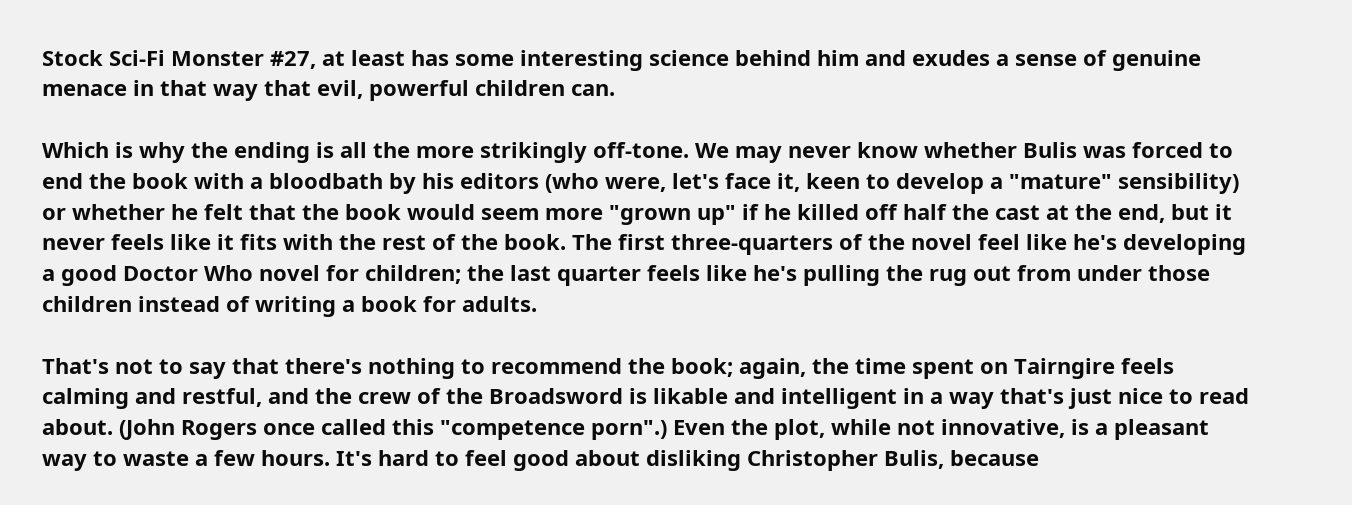Stock Sci-Fi Monster #27, at least has some interesting science behind him and exudes a sense of genuine menace in that way that evil, powerful children can.

Which is why the ending is all the more strikingly off-tone. We may never know whether Bulis was forced to end the book with a bloodbath by his editors (who were, let's face it, keen to develop a "mature" sensibility) or whether he felt that the book would seem more "grown up" if he killed off half the cast at the end, but it never feels like it fits with the rest of the book. The first three-quarters of the novel feel like he's developing a good Doctor Who novel for children; the last quarter feels like he's pulling the rug out from under those children instead of writing a book for adults.

That's not to say that there's nothing to recommend the book; again, the time spent on Tairngire feels calming and restful, and the crew of the Broadsword is likable and intelligent in a way that's just nice to read about. (John Rogers once called this "competence porn".) Even the plot, while not innovative, is a pleasant way to waste a few hours. It's hard to feel good about disliking Christopher Bulis, because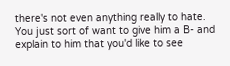there's not even anything really to hate. You just sort of want to give him a B- and explain to him that you'd like to see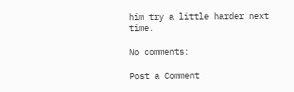him try a little harder next time.

No comments:

Post a Comment